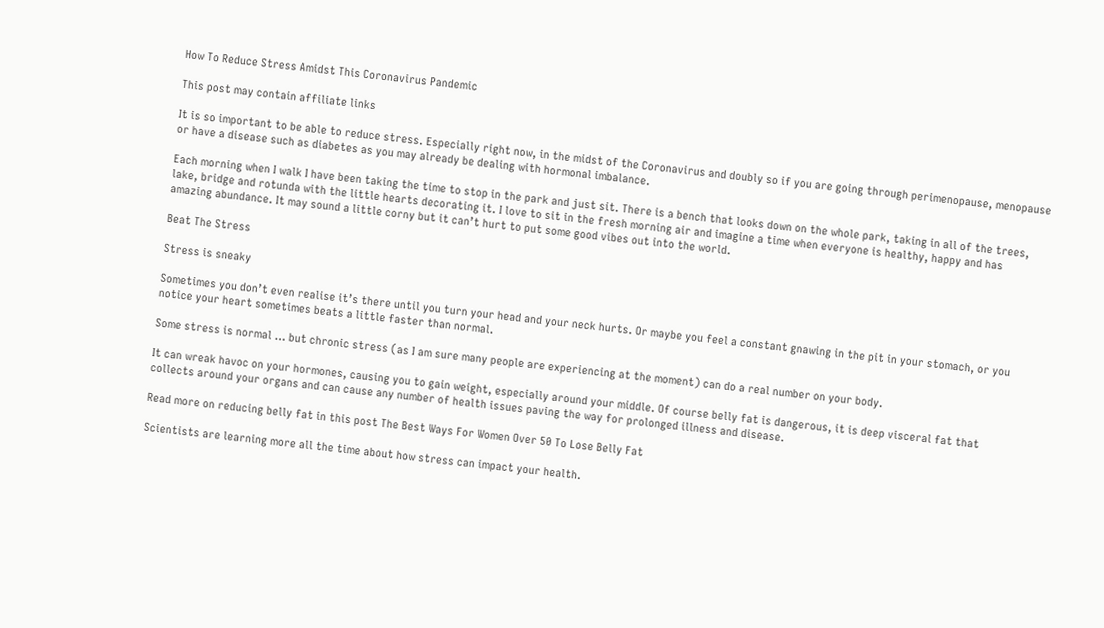How To Reduce Stress Amidst This Coronavirus Pandemic

This post may contain affiliate links

It is so important to be able to reduce stress. Especially right now, in the midst of the Coronavirus and doubly so if you are going through perimenopause, menopause or have a disease such as diabetes as you may already be dealing with hormonal imbalance.

Each morning when I walk I have been taking the time to stop in the park and just sit. There is a bench that looks down on the whole park, taking in all of the trees, lake, bridge and rotunda with the little hearts decorating it. I love to sit in the fresh morning air and imagine a time when everyone is healthy, happy and has amazing abundance. It may sound a little corny but it can’t hurt to put some good vibes out into the world.

Beat The Stress

Stress is sneaky

Sometimes you don’t even realise it’s there until you turn your head and your neck hurts. Or maybe you feel a constant gnawing in the pit in your stomach, or you notice your heart sometimes beats a little faster than normal.

Some stress is normal … but chronic stress (as I am sure many people are experiencing at the moment) can do a real number on your body.

It can wreak havoc on your hormones, causing you to gain weight, especially around your middle. Of course belly fat is dangerous, it is deep visceral fat that collects around your organs and can cause any number of health issues paving the way for prolonged illness and disease.

Read more on reducing belly fat in this post The Best Ways For Women Over 50 To Lose Belly Fat

Scientists are learning more all the time about how stress can impact your health.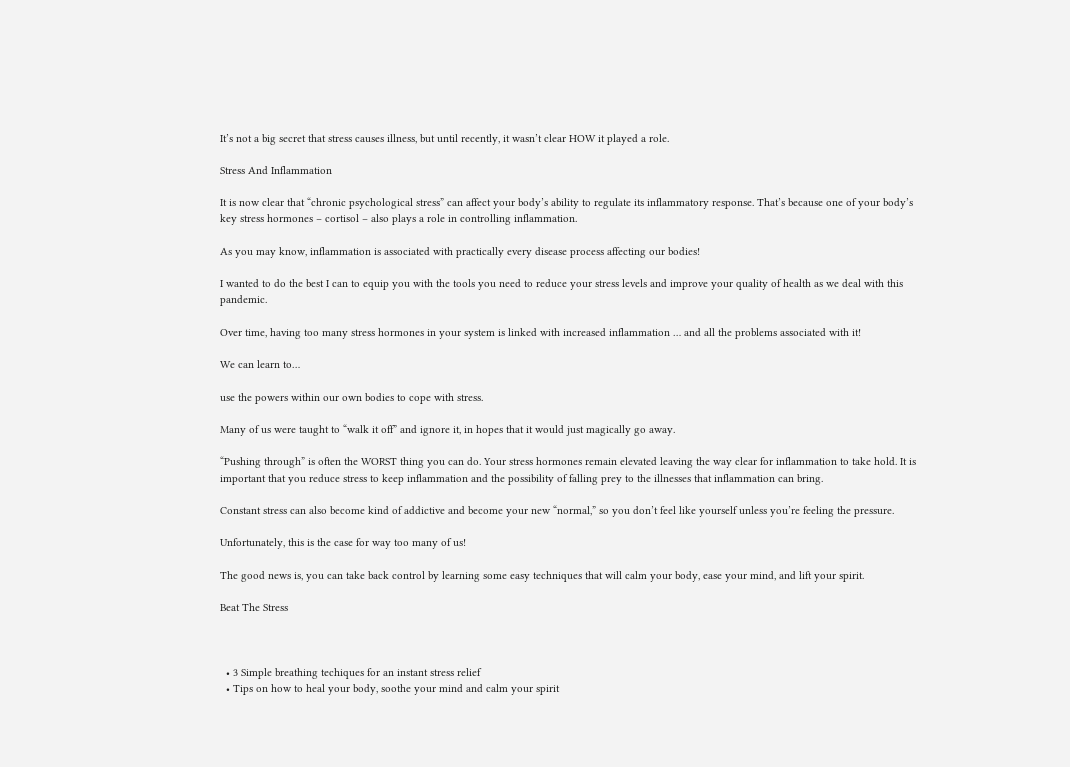It’s not a big secret that stress causes illness, but until recently, it wasn’t clear HOW it played a role.

Stress And Inflammation

It is now clear that “chronic psychological stress” can affect your body’s ability to regulate its inflammatory response. That’s because one of your body’s key stress hormones – cortisol – also plays a role in controlling inflammation.

As you may know, inflammation is associated with practically every disease process affecting our bodies!

I wanted to do the best I can to equip you with the tools you need to reduce your stress levels and improve your quality of health as we deal with this pandemic.

Over time, having too many stress hormones in your system is linked with increased inflammation … and all the problems associated with it!

We can learn to…

use the powers within our own bodies to cope with stress.

Many of us were taught to “walk it off” and ignore it, in hopes that it would just magically go away.

“Pushing through” is often the WORST thing you can do. Your stress hormones remain elevated leaving the way clear for inflammation to take hold. It is important that you reduce stress to keep inflammation and the possibility of falling prey to the illnesses that inflammation can bring.

Constant stress can also become kind of addictive and become your new “normal,” so you don’t feel like yourself unless you’re feeling the pressure.

Unfortunately, this is the case for way too many of us!

The good news is, you can take back control by learning some easy techniques that will calm your body, ease your mind, and lift your spirit.

Beat The Stress



  • 3 Simple breathing techiques for an instant stress relief
  • Tips on how to heal your body, soothe your mind and calm your spirit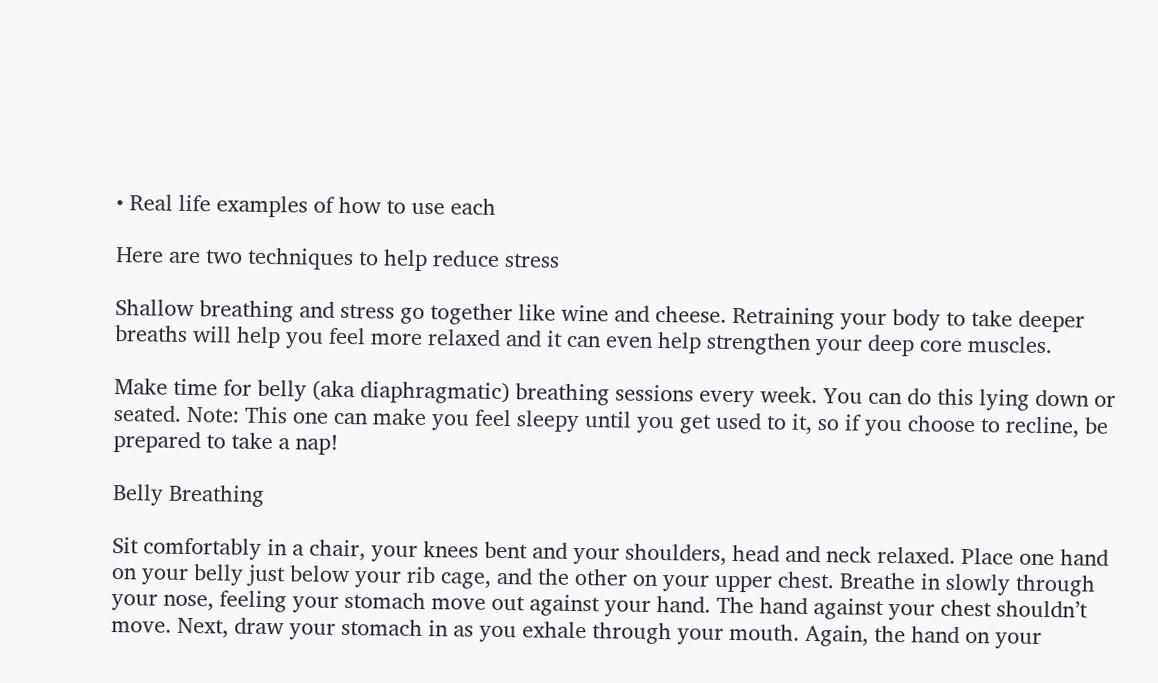• Real life examples of how to use each

Here are two techniques to help reduce stress

Shallow breathing and stress go together like wine and cheese. Retraining your body to take deeper breaths will help you feel more relaxed and it can even help strengthen your deep core muscles.

Make time for belly (aka diaphragmatic) breathing sessions every week. You can do this lying down or seated. Note: This one can make you feel sleepy until you get used to it, so if you choose to recline, be prepared to take a nap!

Belly Breathing

Sit comfortably in a chair, your knees bent and your shoulders, head and neck relaxed. Place one hand on your belly just below your rib cage, and the other on your upper chest. Breathe in slowly through your nose, feeling your stomach move out against your hand. The hand against your chest shouldn’t move. Next, draw your stomach in as you exhale through your mouth. Again, the hand on your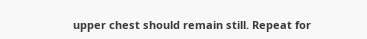upper chest should remain still. Repeat for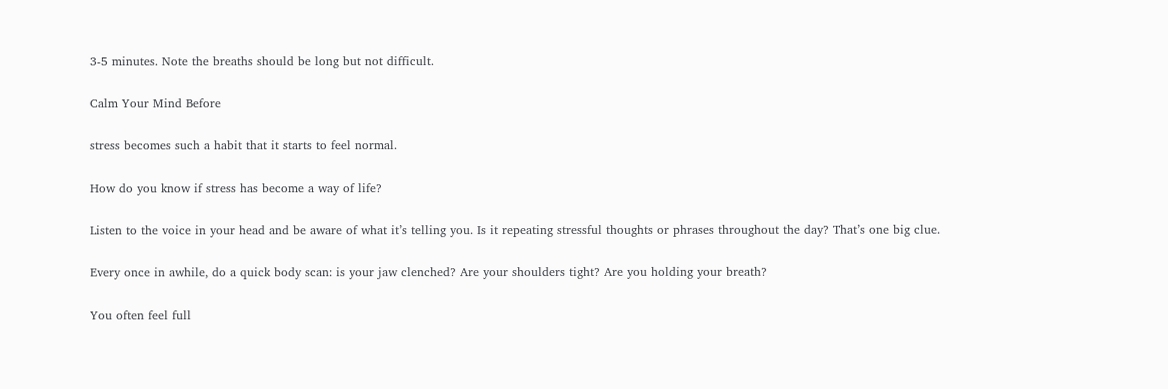3-5 minutes. Note the breaths should be long but not difficult.

Calm Your Mind Before

stress becomes such a habit that it starts to feel normal.

How do you know if stress has become a way of life?

Listen to the voice in your head and be aware of what it’s telling you. Is it repeating stressful thoughts or phrases throughout the day? That’s one big clue.

Every once in awhile, do a quick body scan: is your jaw clenched? Are your shoulders tight? Are you holding your breath?

You often feel full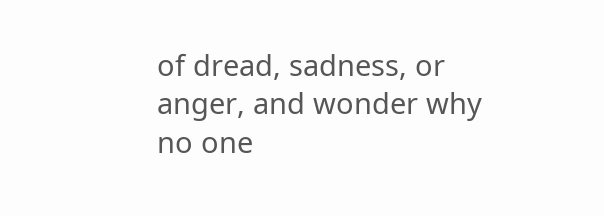of dread, sadness, or anger, and wonder why no one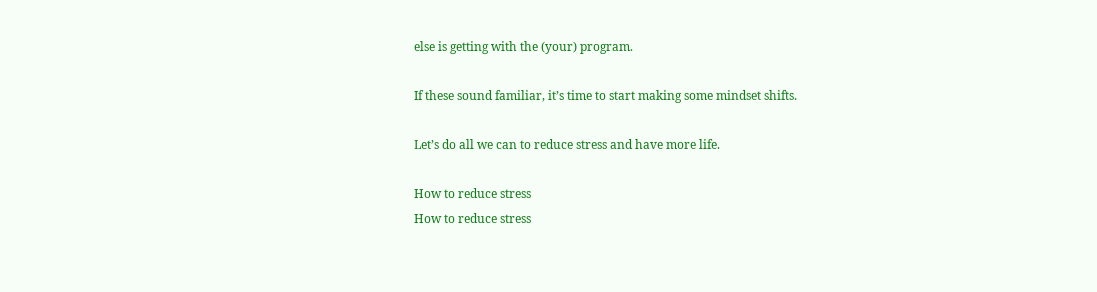else is getting with the (your) program.

If these sound familiar, it’s time to start making some mindset shifts.

Let’s do all we can to reduce stress and have more life.

How to reduce stress
How to reduce stress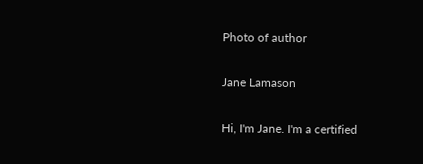Photo of author

Jane Lamason

Hi, I'm Jane. I'm a certified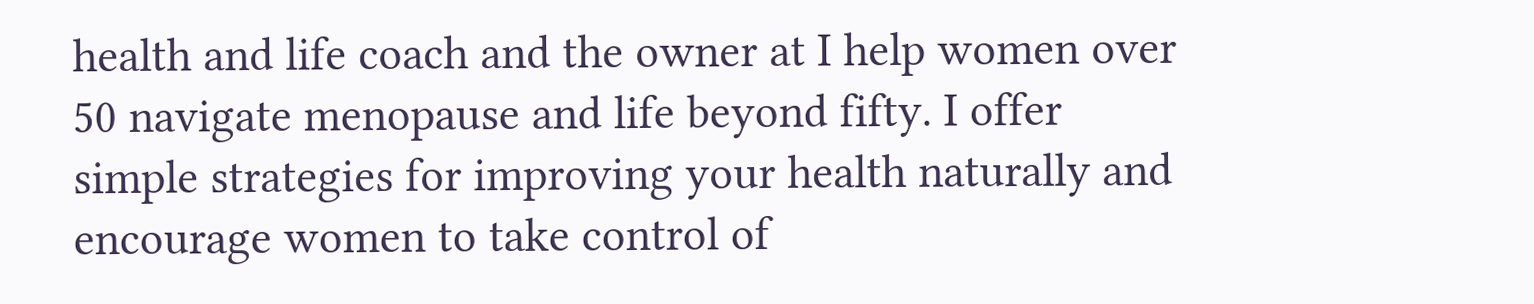health and life coach and the owner at I help women over 50 navigate menopause and life beyond fifty. I offer simple strategies for improving your health naturally and encourage women to take control of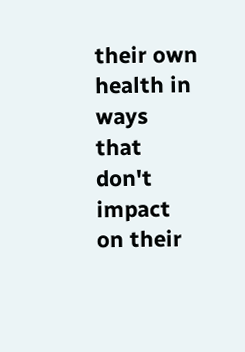their own health in ways that don't impact on their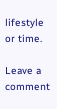lifestyle or time.

Leave a comment